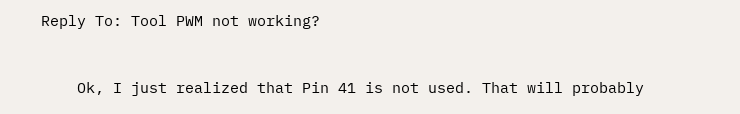Reply To: Tool PWM not working?


    Ok, I just realized that Pin 41 is not used. That will probably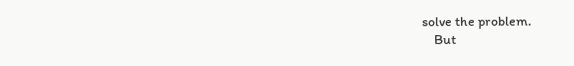solve the problem.
    But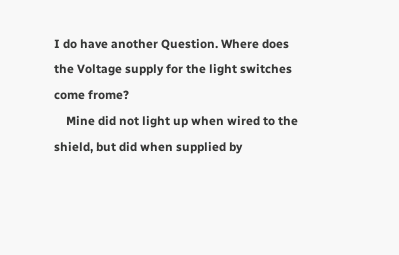I do have another Question. Where does the Voltage supply for the light switches come frome?
    Mine did not light up when wired to the shield, but did when supplied by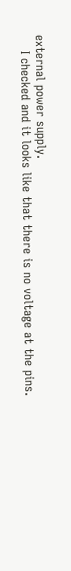external power supply.
    I checked and it looks like that there is no voltage at the pins.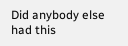Did anybody else had this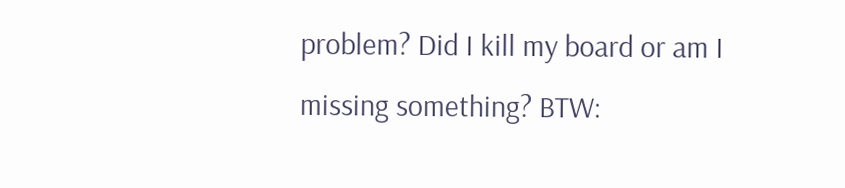problem? Did I kill my board or am I missing something? BTW: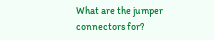What are the jumper connectors for?